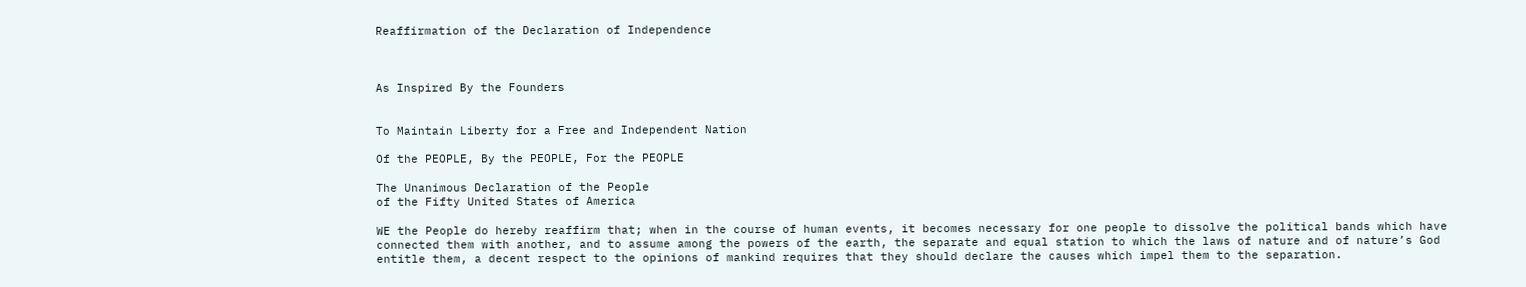Reaffirmation of the Declaration of Independence



As Inspired By the Founders


To Maintain Liberty for a Free and Independent Nation

Of the PEOPLE, By the PEOPLE, For the PEOPLE

The Unanimous Declaration of the People
of the Fifty United States of America

WE the People do hereby reaffirm that; when in the course of human events, it becomes necessary for one people to dissolve the political bands which have connected them with another, and to assume among the powers of the earth, the separate and equal station to which the laws of nature and of nature’s God entitle them, a decent respect to the opinions of mankind requires that they should declare the causes which impel them to the separation.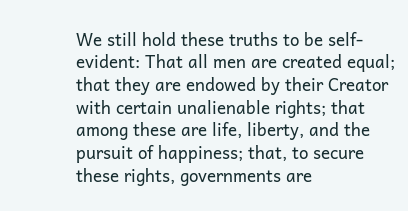We still hold these truths to be self-evident: That all men are created equal; that they are endowed by their Creator with certain unalienable rights; that among these are life, liberty, and the pursuit of happiness; that, to secure these rights, governments are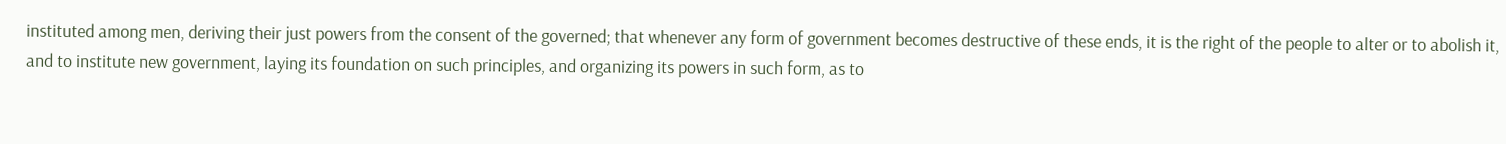instituted among men, deriving their just powers from the consent of the governed; that whenever any form of government becomes destructive of these ends, it is the right of the people to alter or to abolish it, and to institute new government, laying its foundation on such principles, and organizing its powers in such form, as to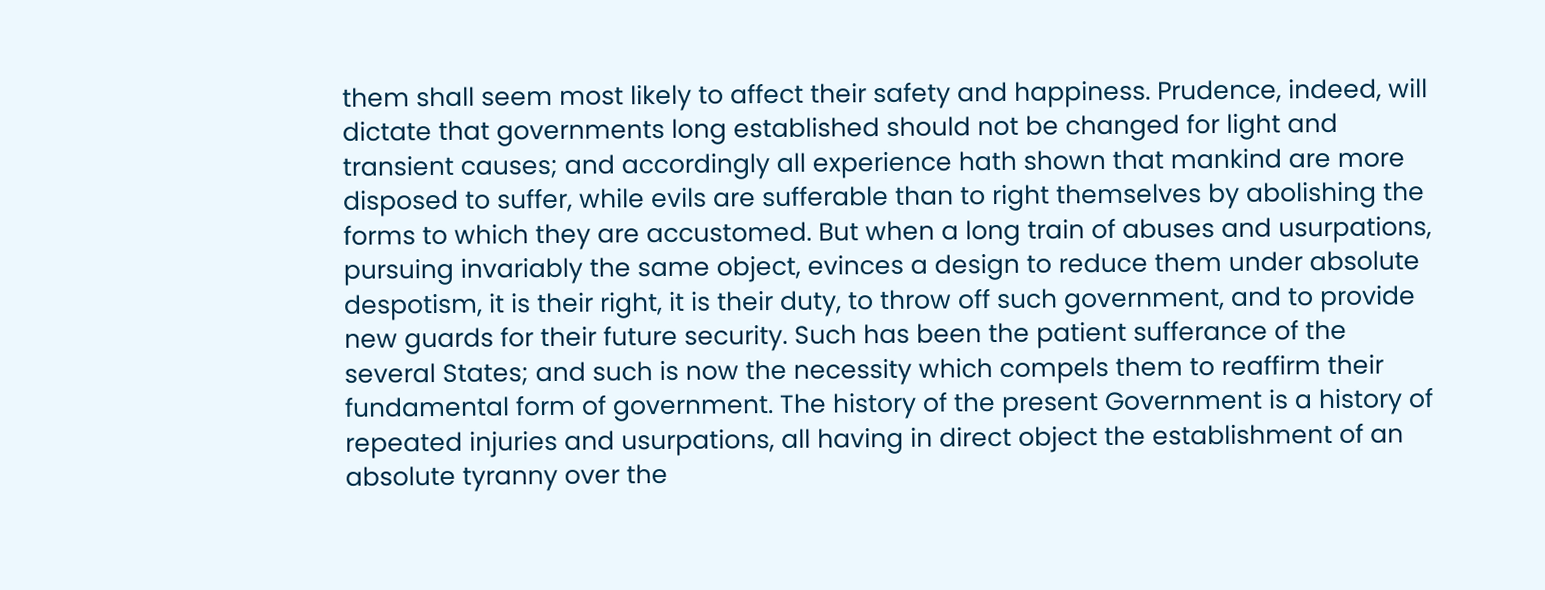them shall seem most likely to affect their safety and happiness. Prudence, indeed, will dictate that governments long established should not be changed for light and transient causes; and accordingly all experience hath shown that mankind are more disposed to suffer, while evils are sufferable than to right themselves by abolishing the forms to which they are accustomed. But when a long train of abuses and usurpations, pursuing invariably the same object, evinces a design to reduce them under absolute despotism, it is their right, it is their duty, to throw off such government, and to provide new guards for their future security. Such has been the patient sufferance of the several States; and such is now the necessity which compels them to reaffirm their fundamental form of government. The history of the present Government is a history of repeated injuries and usurpations, all having in direct object the establishment of an absolute tyranny over the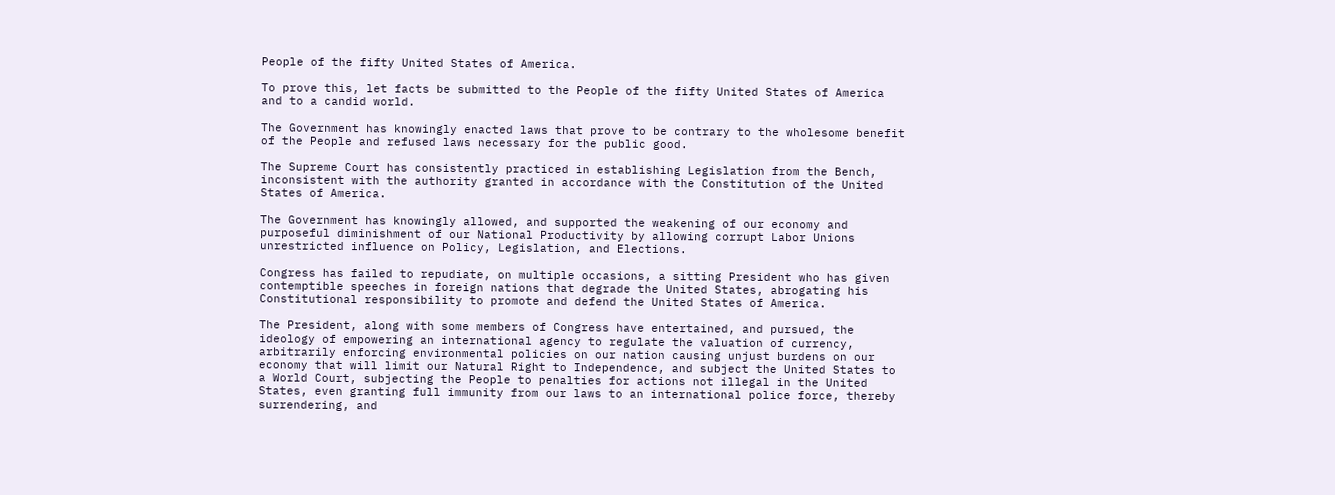People of the fifty United States of America.

To prove this, let facts be submitted to the People of the fifty United States of America and to a candid world.

The Government has knowingly enacted laws that prove to be contrary to the wholesome benefit of the People and refused laws necessary for the public good.

The Supreme Court has consistently practiced in establishing Legislation from the Bench, inconsistent with the authority granted in accordance with the Constitution of the United States of America.

The Government has knowingly allowed, and supported the weakening of our economy and purposeful diminishment of our National Productivity by allowing corrupt Labor Unions unrestricted influence on Policy, Legislation, and Elections.

Congress has failed to repudiate, on multiple occasions, a sitting President who has given contemptible speeches in foreign nations that degrade the United States, abrogating his Constitutional responsibility to promote and defend the United States of America.

The President, along with some members of Congress have entertained, and pursued, the ideology of empowering an international agency to regulate the valuation of currency, arbitrarily enforcing environmental policies on our nation causing unjust burdens on our economy that will limit our Natural Right to Independence, and subject the United States to a World Court, subjecting the People to penalties for actions not illegal in the United States, even granting full immunity from our laws to an international police force, thereby surrendering, and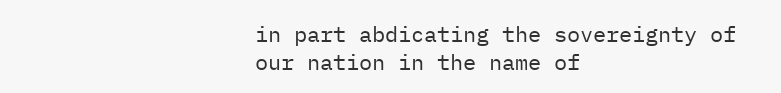in part abdicating the sovereignty of our nation in the name of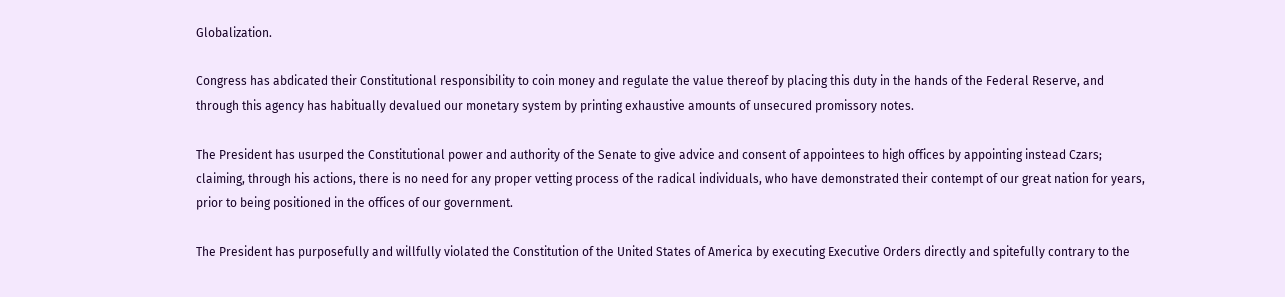Globalization.

Congress has abdicated their Constitutional responsibility to coin money and regulate the value thereof by placing this duty in the hands of the Federal Reserve, and through this agency has habitually devalued our monetary system by printing exhaustive amounts of unsecured promissory notes.

The President has usurped the Constitutional power and authority of the Senate to give advice and consent of appointees to high offices by appointing instead Czars; claiming, through his actions, there is no need for any proper vetting process of the radical individuals, who have demonstrated their contempt of our great nation for years, prior to being positioned in the offices of our government.

The President has purposefully and willfully violated the Constitution of the United States of America by executing Executive Orders directly and spitefully contrary to the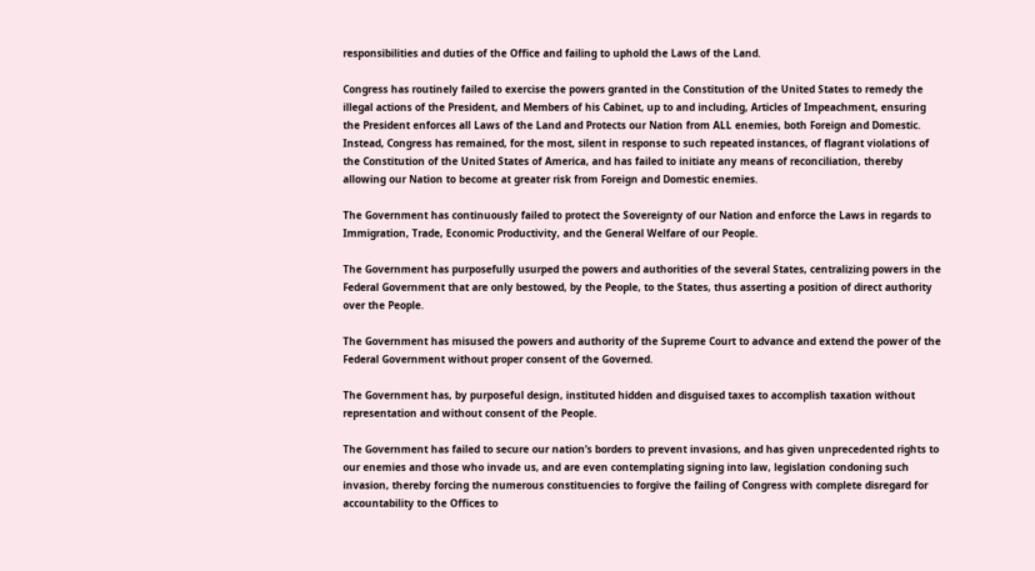responsibilities and duties of the Office and failing to uphold the Laws of the Land.

Congress has routinely failed to exercise the powers granted in the Constitution of the United States to remedy the illegal actions of the President, and Members of his Cabinet, up to and including, Articles of Impeachment, ensuring the President enforces all Laws of the Land and Protects our Nation from ALL enemies, both Foreign and Domestic.  Instead, Congress has remained, for the most, silent in response to such repeated instances, of flagrant violations of the Constitution of the United States of America, and has failed to initiate any means of reconciliation, thereby allowing our Nation to become at greater risk from Foreign and Domestic enemies.

The Government has continuously failed to protect the Sovereignty of our Nation and enforce the Laws in regards to Immigration, Trade, Economic Productivity, and the General Welfare of our People.

The Government has purposefully usurped the powers and authorities of the several States, centralizing powers in the Federal Government that are only bestowed, by the People, to the States, thus asserting a position of direct authority over the People.

The Government has misused the powers and authority of the Supreme Court to advance and extend the power of the Federal Government without proper consent of the Governed.

The Government has, by purposeful design, instituted hidden and disguised taxes to accomplish taxation without representation and without consent of the People.

The Government has failed to secure our nation’s borders to prevent invasions, and has given unprecedented rights to our enemies and those who invade us, and are even contemplating signing into law, legislation condoning such invasion, thereby forcing the numerous constituencies to forgive the failing of Congress with complete disregard for accountability to the Offices to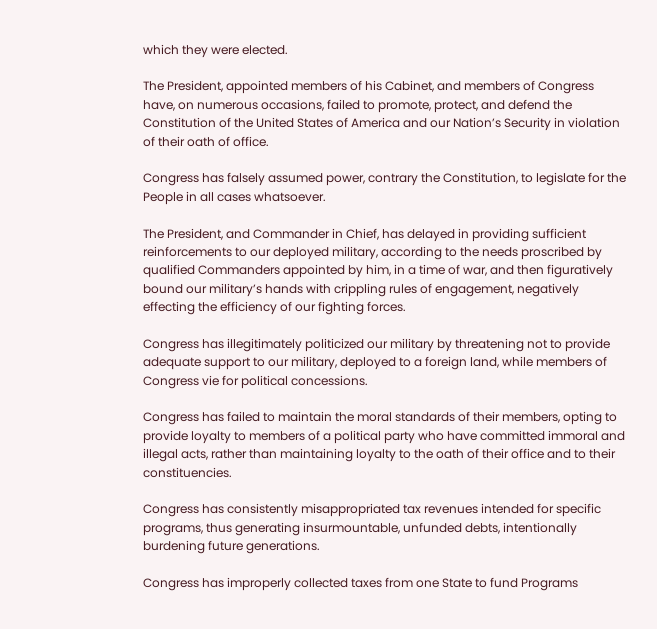which they were elected.

The President, appointed members of his Cabinet, and members of Congress have, on numerous occasions, failed to promote, protect, and defend the Constitution of the United States of America and our Nation’s Security in violation of their oath of office.

Congress has falsely assumed power, contrary the Constitution, to legislate for the People in all cases whatsoever.

The President, and Commander in Chief, has delayed in providing sufficient reinforcements to our deployed military, according to the needs proscribed by qualified Commanders appointed by him, in a time of war, and then figuratively bound our military’s hands with crippling rules of engagement, negatively effecting the efficiency of our fighting forces.

Congress has illegitimately politicized our military by threatening not to provide adequate support to our military, deployed to a foreign land, while members of Congress vie for political concessions.

Congress has failed to maintain the moral standards of their members, opting to provide loyalty to members of a political party who have committed immoral and illegal acts, rather than maintaining loyalty to the oath of their office and to their constituencies.

Congress has consistently misappropriated tax revenues intended for specific programs, thus generating insurmountable, unfunded debts, intentionally burdening future generations.

Congress has improperly collected taxes from one State to fund Programs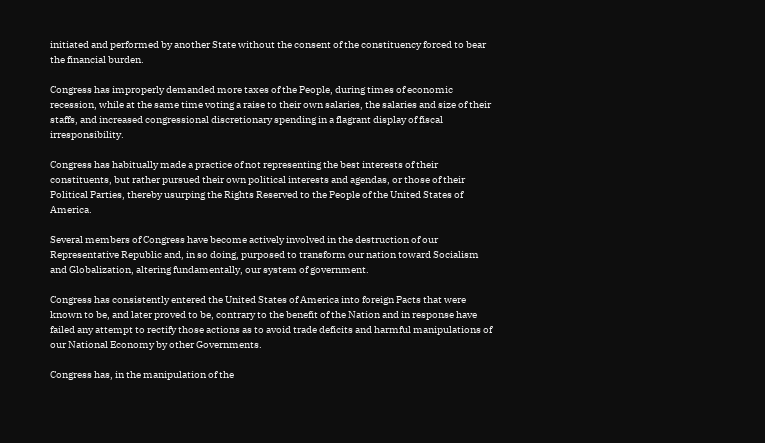initiated and performed by another State without the consent of the constituency forced to bear the financial burden.

Congress has improperly demanded more taxes of the People, during times of economic recession, while at the same time voting a raise to their own salaries, the salaries and size of their staffs, and increased congressional discretionary spending in a flagrant display of fiscal irresponsibility.

Congress has habitually made a practice of not representing the best interests of their constituents, but rather pursued their own political interests and agendas, or those of their Political Parties, thereby usurping the Rights Reserved to the People of the United States of America.

Several members of Congress have become actively involved in the destruction of our Representative Republic and, in so doing, purposed to transform our nation toward Socialism and Globalization, altering fundamentally, our system of government.

Congress has consistently entered the United States of America into foreign Pacts that were known to be, and later proved to be, contrary to the benefit of the Nation and in response have failed any attempt to rectify those actions as to avoid trade deficits and harmful manipulations of our National Economy by other Governments.

Congress has, in the manipulation of the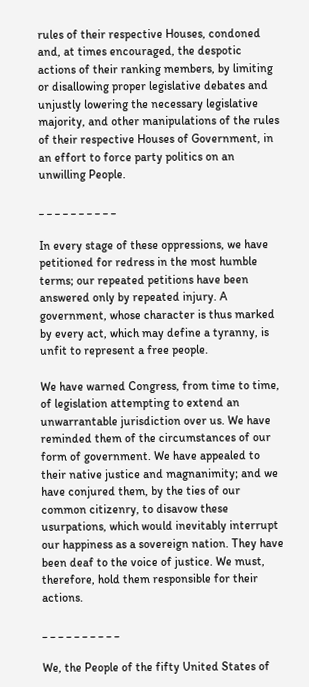rules of their respective Houses, condoned and, at times encouraged, the despotic actions of their ranking members, by limiting or disallowing proper legislative debates and unjustly lowering the necessary legislative majority, and other manipulations of the rules of their respective Houses of Government, in an effort to force party politics on an unwilling People.

_ _ _ _ _ _ _ _ _ _

In every stage of these oppressions, we have petitioned for redress in the most humble terms; our repeated petitions have been answered only by repeated injury. A government, whose character is thus marked by every act, which may define a tyranny, is unfit to represent a free people.

We have warned Congress, from time to time, of legislation attempting to extend an unwarrantable jurisdiction over us. We have reminded them of the circumstances of our form of government. We have appealed to their native justice and magnanimity; and we have conjured them, by the ties of our common citizenry, to disavow these usurpations, which would inevitably interrupt our happiness as a sovereign nation. They have been deaf to the voice of justice. We must, therefore, hold them responsible for their actions.

_ _ _ _ _ _ _ _ _ _

We, the People of the fifty United States of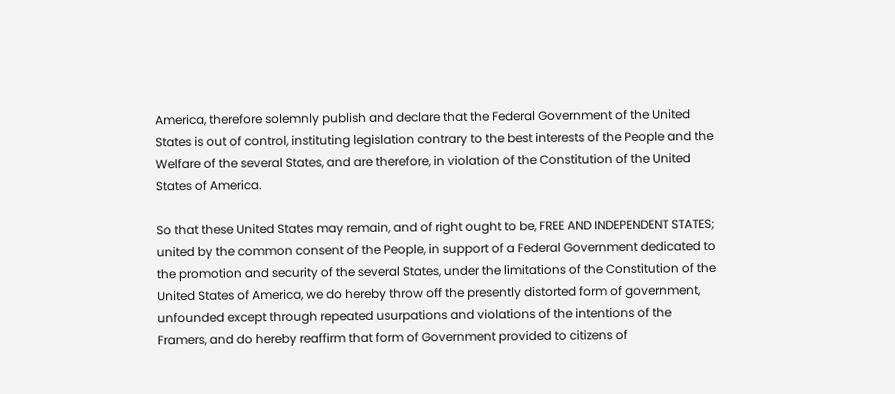America, therefore solemnly publish and declare that the Federal Government of the United States is out of control, instituting legislation contrary to the best interests of the People and the Welfare of the several States, and are therefore, in violation of the Constitution of the United States of America.

So that these United States may remain, and of right ought to be, FREE AND INDEPENDENT STATES; united by the common consent of the People, in support of a Federal Government dedicated to the promotion and security of the several States, under the limitations of the Constitution of the United States of America, we do hereby throw off the presently distorted form of government, unfounded except through repeated usurpations and violations of the intentions of the Framers, and do hereby reaffirm that form of Government provided to citizens of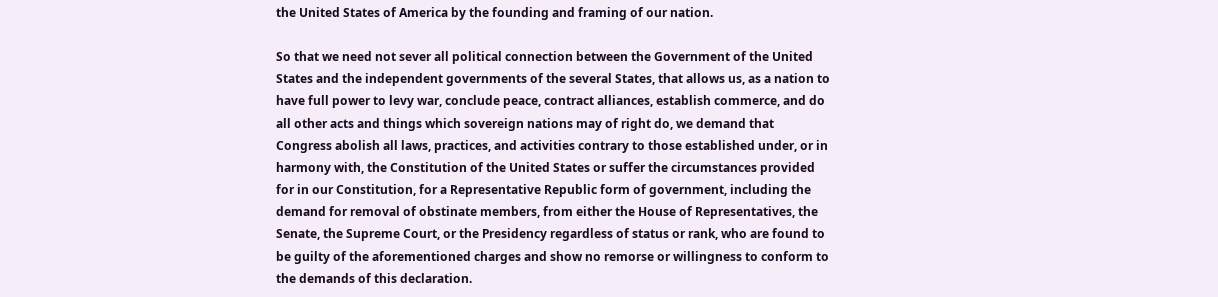the United States of America by the founding and framing of our nation.

So that we need not sever all political connection between the Government of the United States and the independent governments of the several States, that allows us, as a nation to have full power to levy war, conclude peace, contract alliances, establish commerce, and do all other acts and things which sovereign nations may of right do, we demand that Congress abolish all laws, practices, and activities contrary to those established under, or in harmony with, the Constitution of the United States or suffer the circumstances provided for in our Constitution, for a Representative Republic form of government, including the demand for removal of obstinate members, from either the House of Representatives, the Senate, the Supreme Court, or the Presidency regardless of status or rank, who are found to be guilty of the aforementioned charges and show no remorse or willingness to conform to the demands of this declaration.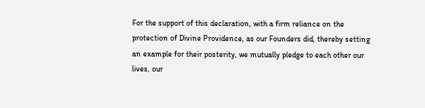For the support of this declaration, with a firm reliance on the protection of Divine Providence, as our Founders did, thereby setting an example for their posterity, we mutually pledge to each other our lives, our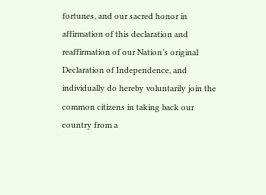fortunes, and our sacred honor in affirmation of this declaration and reaffirmation of our Nation’s original Declaration of Independence, and individually do hereby voluntarily join the common citizens in taking back our country from a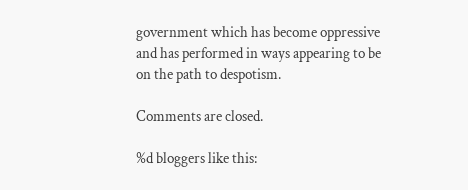government which has become oppressive and has performed in ways appearing to be on the path to despotism.

Comments are closed.

%d bloggers like this: